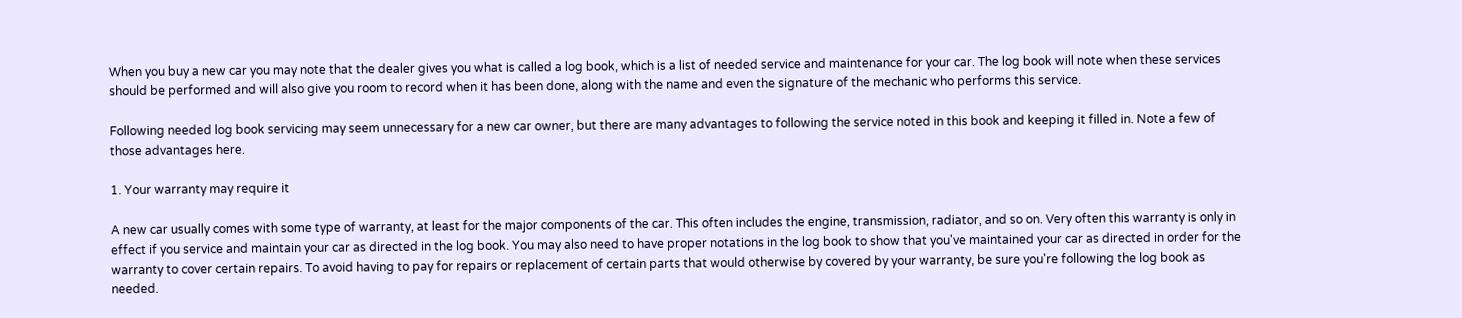When you buy a new car you may note that the dealer gives you what is called a log book, which is a list of needed service and maintenance for your car. The log book will note when these services should be performed and will also give you room to record when it has been done, along with the name and even the signature of the mechanic who performs this service.

Following needed log book servicing may seem unnecessary for a new car owner, but there are many advantages to following the service noted in this book and keeping it filled in. Note a few of those advantages here.

1. Your warranty may require it

A new car usually comes with some type of warranty, at least for the major components of the car. This often includes the engine, transmission, radiator, and so on. Very often this warranty is only in effect if you service and maintain your car as directed in the log book. You may also need to have proper notations in the log book to show that you've maintained your car as directed in order for the warranty to cover certain repairs. To avoid having to pay for repairs or replacement of certain parts that would otherwise by covered by your warranty, be sure you're following the log book as needed.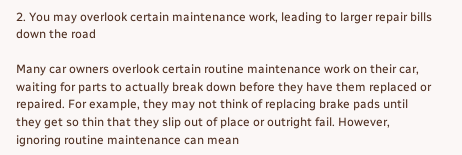2. You may overlook certain maintenance work, leading to larger repair bills down the road

Many car owners overlook certain routine maintenance work on their car, waiting for parts to actually break down before they have them replaced or repaired. For example, they may not think of replacing brake pads until they get so thin that they slip out of place or outright fail. However, ignoring routine maintenance can mean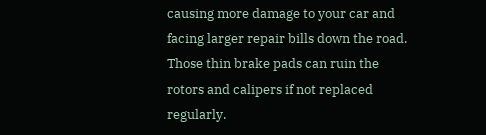causing more damage to your car and facing larger repair bills down the road. Those thin brake pads can ruin the rotors and calipers if not replaced regularly.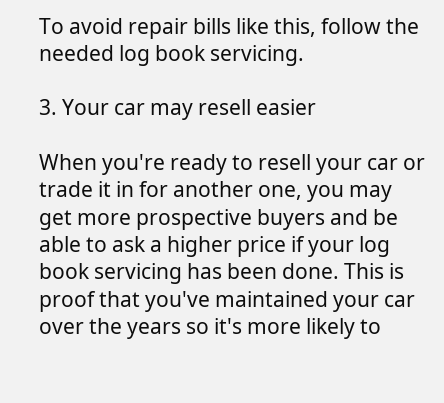To avoid repair bills like this, follow the needed log book servicing.

3. Your car may resell easier

When you're ready to resell your car or trade it in for another one, you may get more prospective buyers and be able to ask a higher price if your log book servicing has been done. This is proof that you've maintained your car over the years so it's more likely to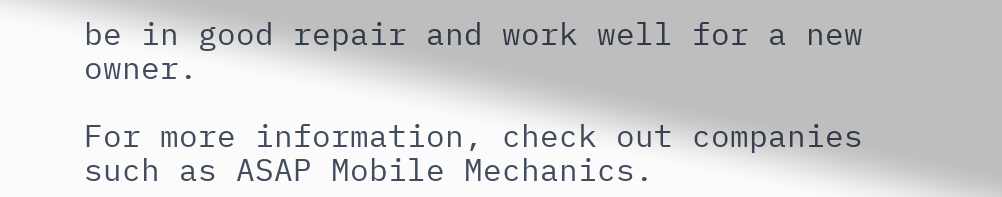be in good repair and work well for a new owner.

For more information, check out companies such as ASAP Mobile Mechanics.